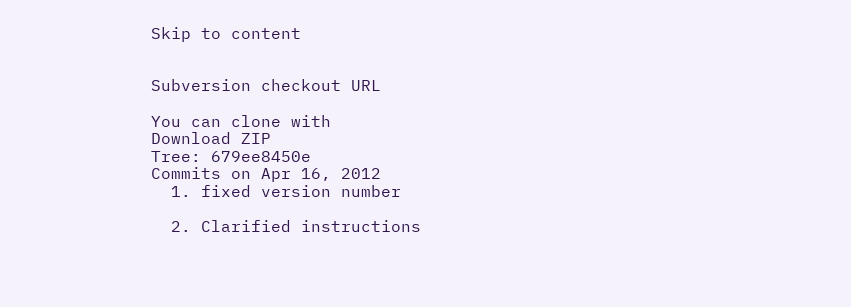Skip to content


Subversion checkout URL

You can clone with
Download ZIP
Tree: 679ee8450e
Commits on Apr 16, 2012
  1. fixed version number

  2. Clarified instructions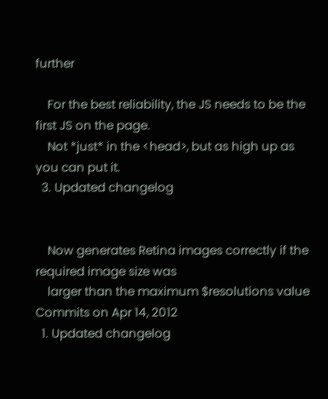further

    For the best reliability, the JS needs to be the first JS on the page.
    Not *just* in the <head>, but as high up as you can put it.
  3. Updated changelog


    Now generates Retina images correctly if the required image size was
    larger than the maximum $resolutions value
Commits on Apr 14, 2012
  1. Updated changelog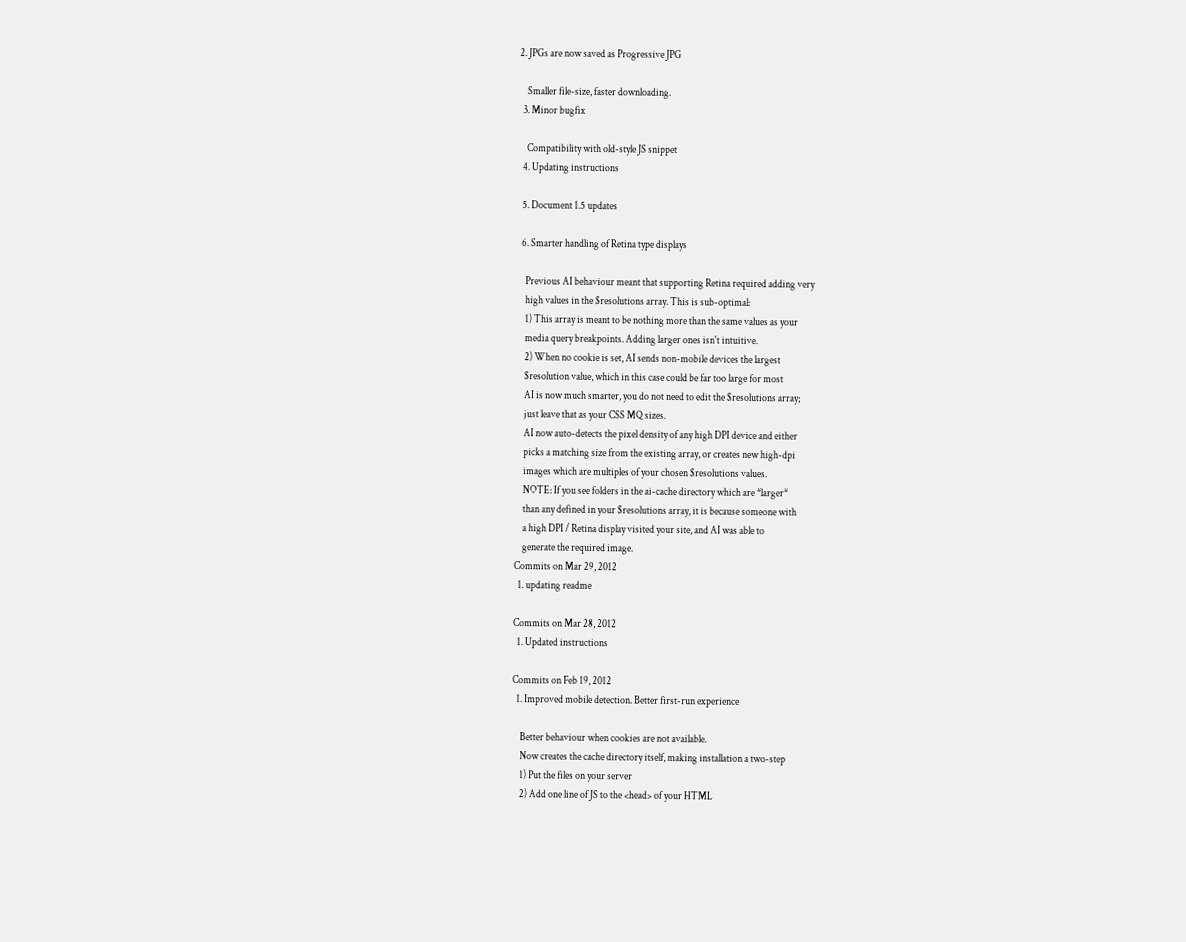2. JPGs are now saved as Progressive JPG

    Smaller file-size, faster downloading.
  3. Minor bugfix

    Compatibility with old-style JS snippet
  4. Updating instructions

  5. Document 1.5 updates

  6. Smarter handling of Retina type displays

    Previous AI behaviour meant that supporting Retina required adding very
    high values in the $resolutions array. This is sub-optimal:
    1) This array is meant to be nothing more than the same values as your
    media query breakpoints. Adding larger ones isn't intuitive.
    2) When no cookie is set, AI sends non-mobile devices the largest
    $resolution value, which in this case could be far too large for most
    AI is now much smarter, you do not need to edit the $resolutions array;
    just leave that as your CSS MQ sizes.
    AI now auto-detects the pixel density of any high DPI device and either
    picks a matching size from the existing array, or creates new high-dpi
    images which are multiples of your chosen $resolutions values.
    NOTE: If you see folders in the ai-cache directory which are *larger*
    than any defined in your $resolutions array, it is because someone with
    a high DPI / Retina display visited your site, and AI was able to
    generate the required image.
Commits on Mar 29, 2012
  1. updating readme

Commits on Mar 28, 2012
  1. Updated instructions

Commits on Feb 19, 2012
  1. Improved mobile detection. Better first-run experience

    Better behaviour when cookies are not available.
    Now creates the cache directory itself, making installation a two-step
    1) Put the files on your server
    2) Add one line of JS to the <head> of your HTML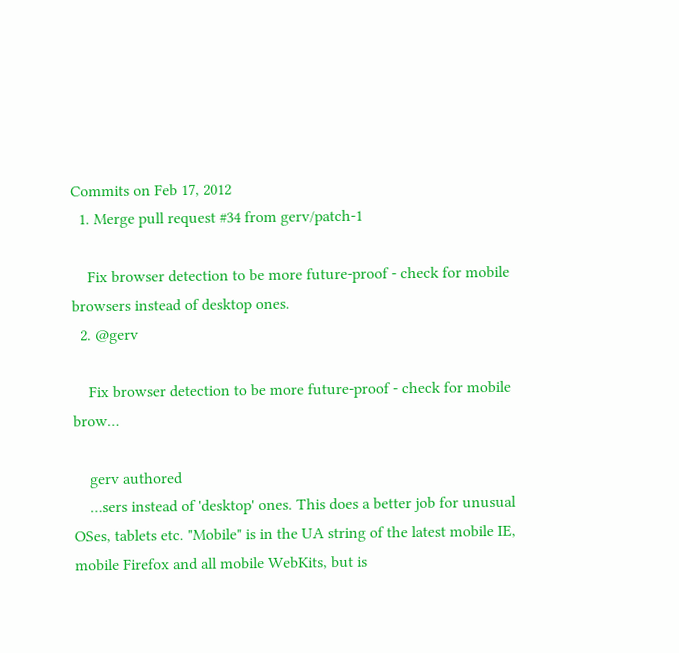Commits on Feb 17, 2012
  1. Merge pull request #34 from gerv/patch-1

    Fix browser detection to be more future-proof - check for mobile browsers instead of desktop ones.
  2. @gerv

    Fix browser detection to be more future-proof - check for mobile brow…

    gerv authored
    …sers instead of 'desktop' ones. This does a better job for unusual OSes, tablets etc. "Mobile" is in the UA string of the latest mobile IE, mobile Firefox and all mobile WebKits, but is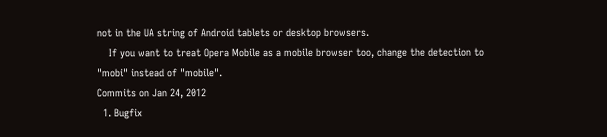not in the UA string of Android tablets or desktop browsers.
    If you want to treat Opera Mobile as a mobile browser too, change the detection to "mobi" instead of "mobile".
Commits on Jan 24, 2012
  1. Bugfix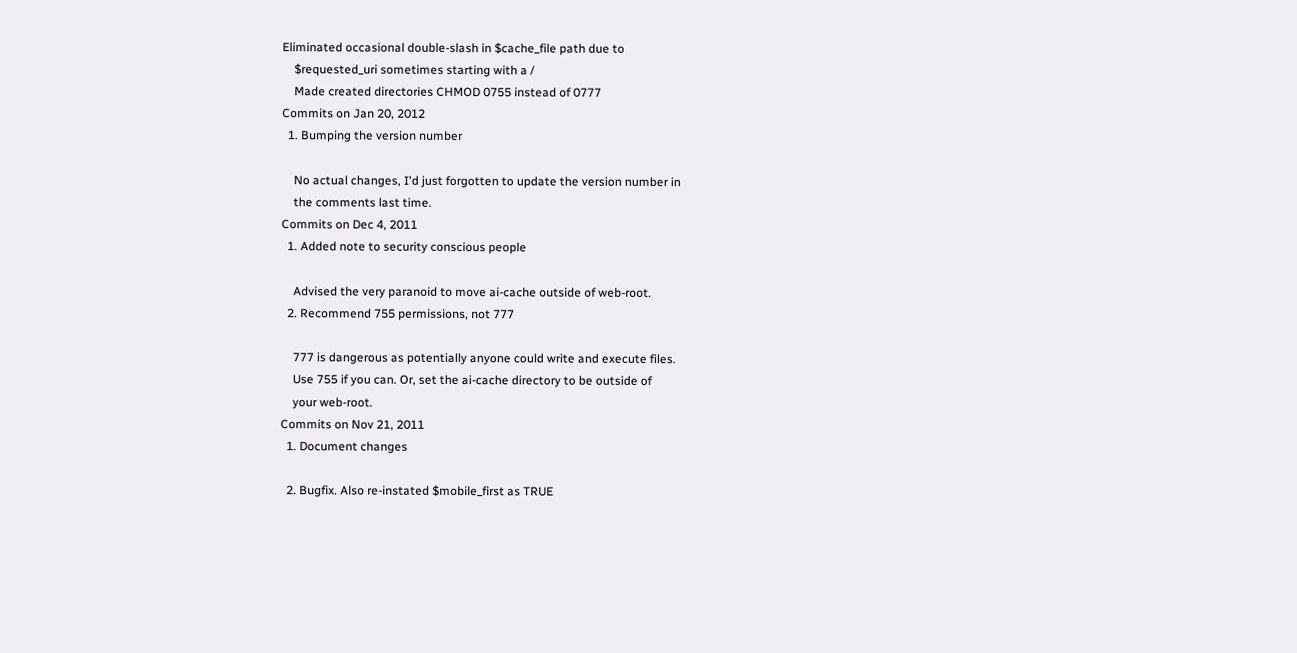Eliminated occasional double-slash in $cache_file path due to
    $requested_uri sometimes starting with a /
    Made created directories CHMOD 0755 instead of 0777
Commits on Jan 20, 2012
  1. Bumping the version number

    No actual changes, I'd just forgotten to update the version number in
    the comments last time.
Commits on Dec 4, 2011
  1. Added note to security conscious people

    Advised the very paranoid to move ai-cache outside of web-root.
  2. Recommend 755 permissions, not 777

    777 is dangerous as potentially anyone could write and execute files.
    Use 755 if you can. Or, set the ai-cache directory to be outside of
    your web-root.
Commits on Nov 21, 2011
  1. Document changes

  2. Bugfix. Also re-instated $mobile_first as TRUE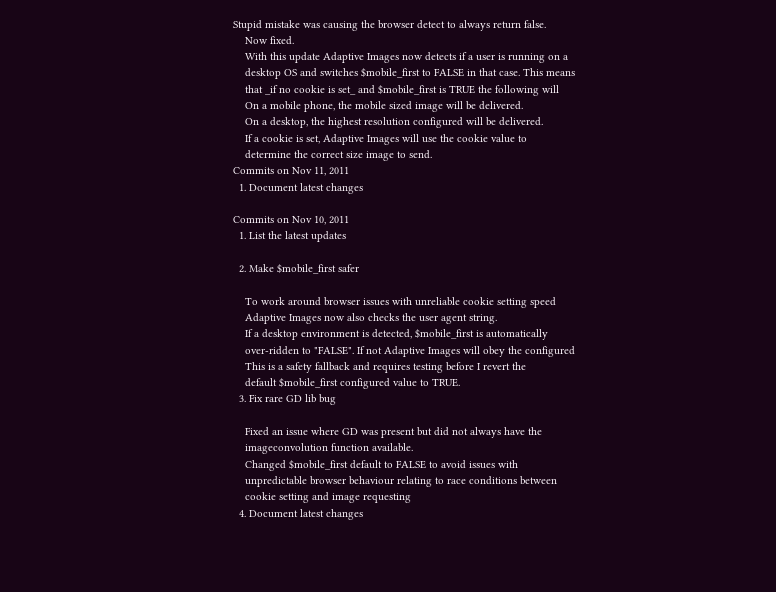Stupid mistake was causing the browser detect to always return false.
    Now fixed.
    With this update Adaptive Images now detects if a user is running on a
    desktop OS and switches $mobile_first to FALSE in that case. This means
    that _if no cookie is set_ and $mobile_first is TRUE the following will
    On a mobile phone, the mobile sized image will be delivered.
    On a desktop, the highest resolution configured will be delivered.
    If a cookie is set, Adaptive Images will use the cookie value to
    determine the correct size image to send.
Commits on Nov 11, 2011
  1. Document latest changes

Commits on Nov 10, 2011
  1. List the latest updates

  2. Make $mobile_first safer

    To work around browser issues with unreliable cookie setting speed
    Adaptive Images now also checks the user agent string.
    If a desktop environment is detected, $mobile_first is automatically
    over-ridden to "FALSE". If not Adaptive Images will obey the configured
    This is a safety fallback and requires testing before I revert the
    default $mobile_first configured value to TRUE.
  3. Fix rare GD lib bug

    Fixed an issue where GD was present but did not always have the
    imageconvolution function available.
    Changed $mobile_first default to FALSE to avoid issues with
    unpredictable browser behaviour relating to race conditions between
    cookie setting and image requesting
  4. Document latest changes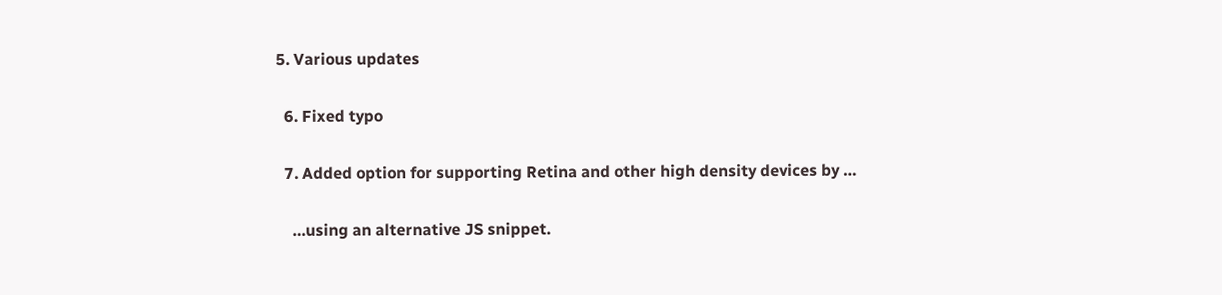5. Various updates

  6. Fixed typo

  7. Added option for supporting Retina and other high density devices by …

    …using an alternative JS snippet.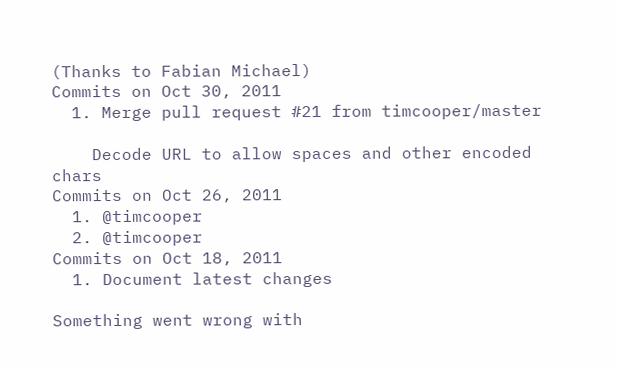(Thanks to Fabian Michael)
Commits on Oct 30, 2011
  1. Merge pull request #21 from timcooper/master

    Decode URL to allow spaces and other encoded chars
Commits on Oct 26, 2011
  1. @timcooper
  2. @timcooper
Commits on Oct 18, 2011
  1. Document latest changes

Something went wrong with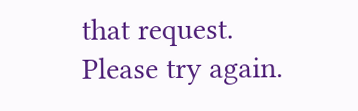that request. Please try again.